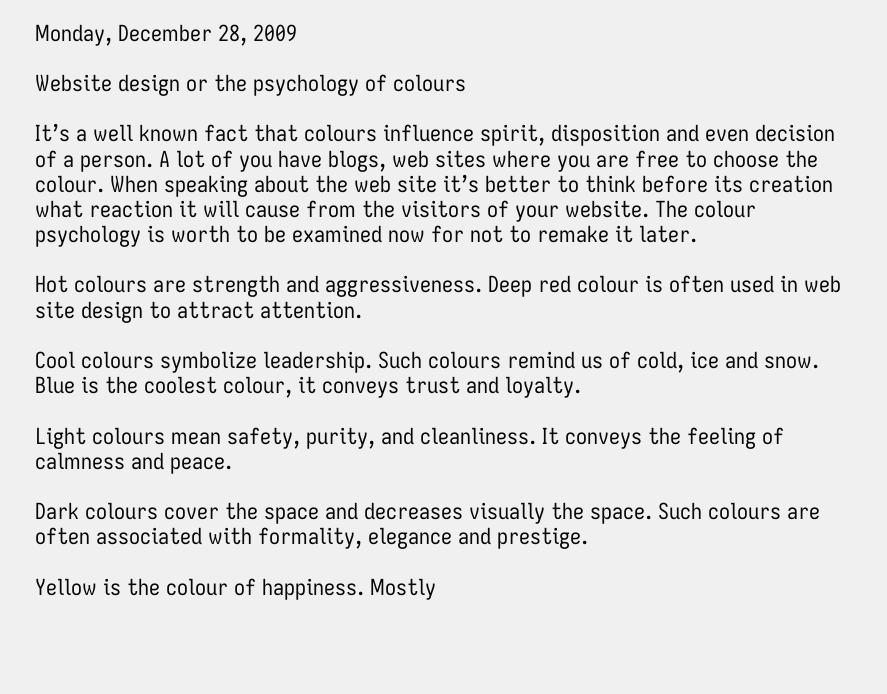Monday, December 28, 2009

Website design or the psychology of colours

It’s a well known fact that colours influence spirit, disposition and even decision of a person. A lot of you have blogs, web sites where you are free to choose the colour. When speaking about the web site it’s better to think before its creation what reaction it will cause from the visitors of your website. The colour psychology is worth to be examined now for not to remake it later.

Hot colours are strength and aggressiveness. Deep red colour is often used in web site design to attract attention.

Cool colours symbolize leadership. Such colours remind us of cold, ice and snow. Blue is the coolest colour, it conveys trust and loyalty.

Light colours mean safety, purity, and cleanliness. It conveys the feeling of calmness and peace.

Dark colours cover the space and decreases visually the space. Such colours are often associated with formality, elegance and prestige.

Yellow is the colour of happiness. Mostly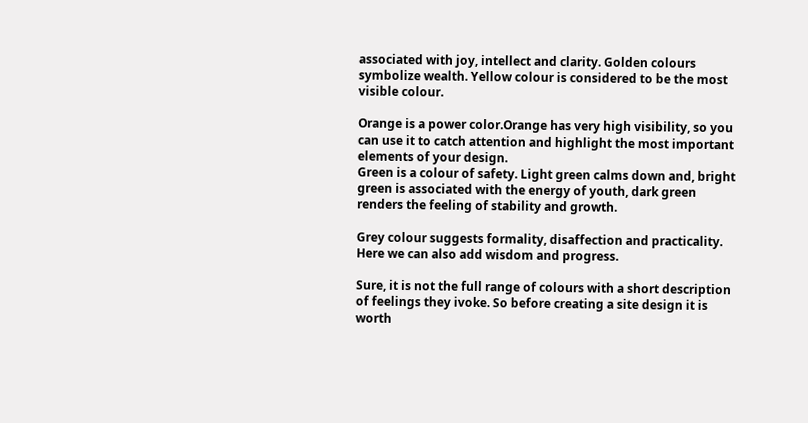associated with joy, intellect and clarity. Golden colours symbolize wealth. Yellow colour is considered to be the most visible colour.

Orange is a power color.Orange has very high visibility, so you can use it to catch attention and highlight the most important elements of your design.
Green is a colour of safety. Light green calms down and, bright green is associated with the energy of youth, dark green renders the feeling of stability and growth.

Grey colour suggests formality, disaffection and practicality. Here we can also add wisdom and progress.

Sure, it is not the full range of colours with a short description of feelings they ivoke. So before creating a site design it is worth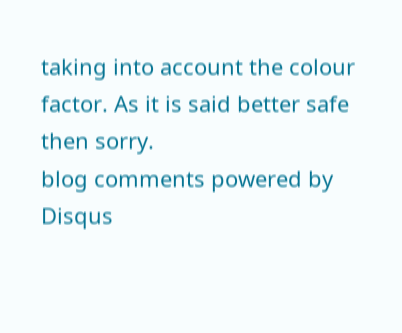taking into account the colour factor. As it is said better safe then sorry.
blog comments powered by Disqus